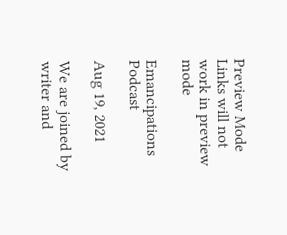Preview Mode Links will not work in preview mode

Emancipations Podcast

Aug 19, 2021

We are joined by writer and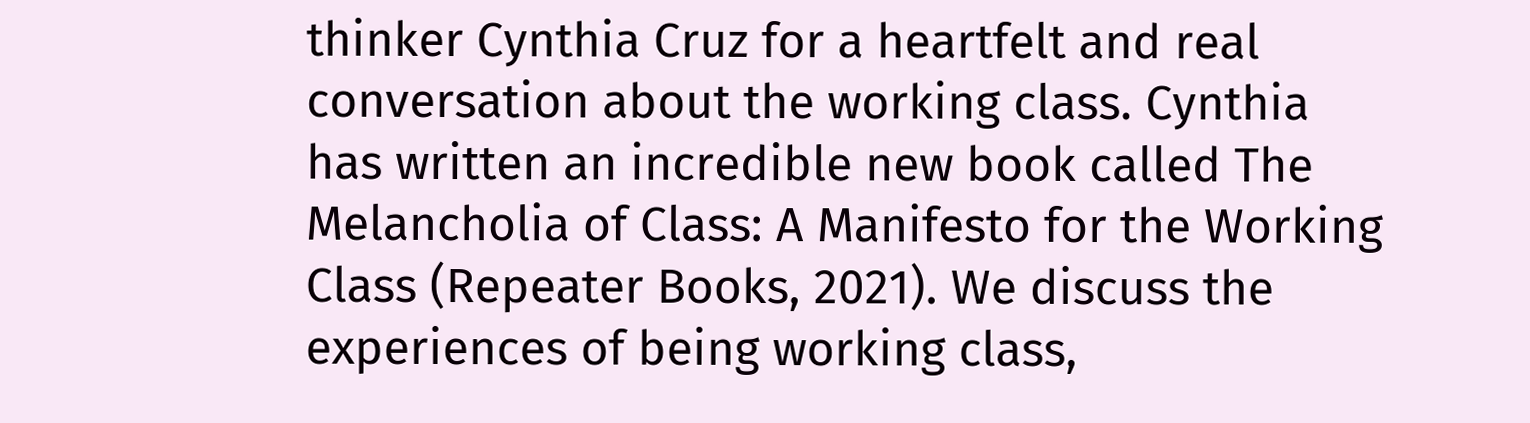thinker Cynthia Cruz for a heartfelt and real conversation about the working class. Cynthia has written an incredible new book called The Melancholia of Class: A Manifesto for the Working Class (Repeater Books, 2021). We discuss the experiences of being working class,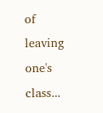of leaving one's class...